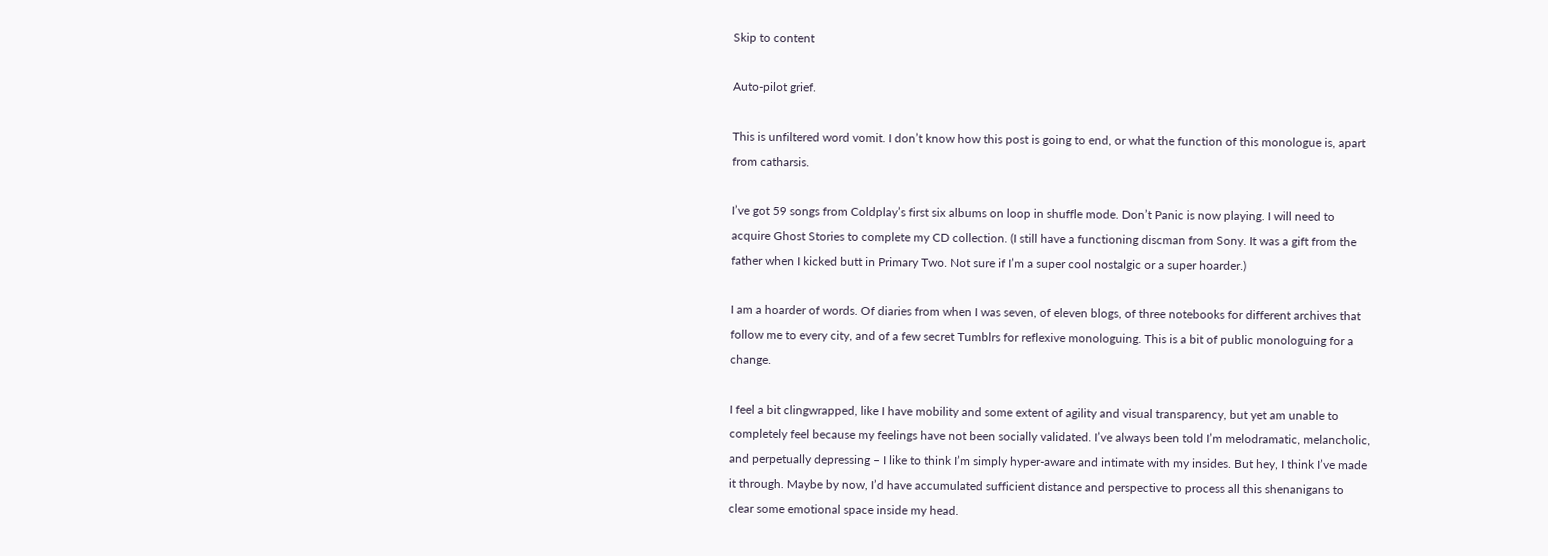Skip to content

Auto-pilot grief.

This is unfiltered word vomit. I don’t know how this post is going to end, or what the function of this monologue is, apart from catharsis.

I’ve got 59 songs from Coldplay’s first six albums on loop in shuffle mode. Don’t Panic is now playing. I will need to acquire Ghost Stories to complete my CD collection. (I still have a functioning discman from Sony. It was a gift from the father when I kicked butt in Primary Two. Not sure if I’m a super cool nostalgic or a super hoarder.)

I am a hoarder of words. Of diaries from when I was seven, of eleven blogs, of three notebooks for different archives that follow me to every city, and of a few secret Tumblrs for reflexive monologuing. This is a bit of public monologuing for a change.

I feel a bit clingwrapped, like I have mobility and some extent of agility and visual transparency, but yet am unable to completely feel because my feelings have not been socially validated. I’ve always been told I’m melodramatic, melancholic, and perpetually depressing – I like to think I’m simply hyper-aware and intimate with my insides. But hey, I think I’ve made it through. Maybe by now, I’d have accumulated sufficient distance and perspective to process all this shenanigans to clear some emotional space inside my head.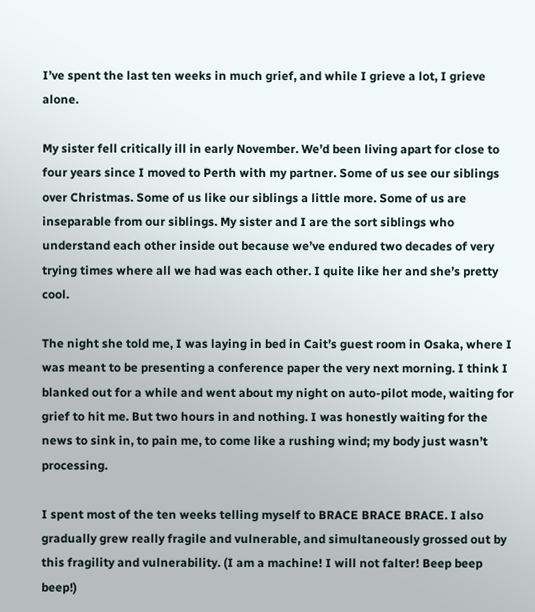I’ve spent the last ten weeks in much grief, and while I grieve a lot, I grieve alone.

My sister fell critically ill in early November. We’d been living apart for close to four years since I moved to Perth with my partner. Some of us see our siblings over Christmas. Some of us like our siblings a little more. Some of us are inseparable from our siblings. My sister and I are the sort siblings who understand each other inside out because we’ve endured two decades of very trying times where all we had was each other. I quite like her and she’s pretty cool.

The night she told me, I was laying in bed in Cait’s guest room in Osaka, where I was meant to be presenting a conference paper the very next morning. I think I blanked out for a while and went about my night on auto-pilot mode, waiting for grief to hit me. But two hours in and nothing. I was honestly waiting for the news to sink in, to pain me, to come like a rushing wind; my body just wasn’t processing.

I spent most of the ten weeks telling myself to BRACE BRACE BRACE. I also gradually grew really fragile and vulnerable, and simultaneously grossed out by this fragility and vulnerability. (I am a machine! I will not falter! Beep beep beep!)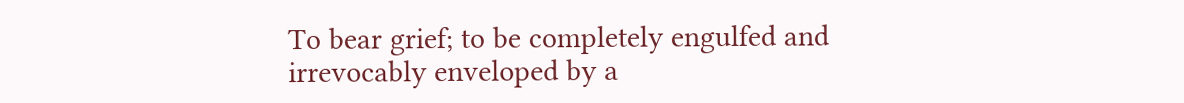To bear grief; to be completely engulfed and irrevocably enveloped by a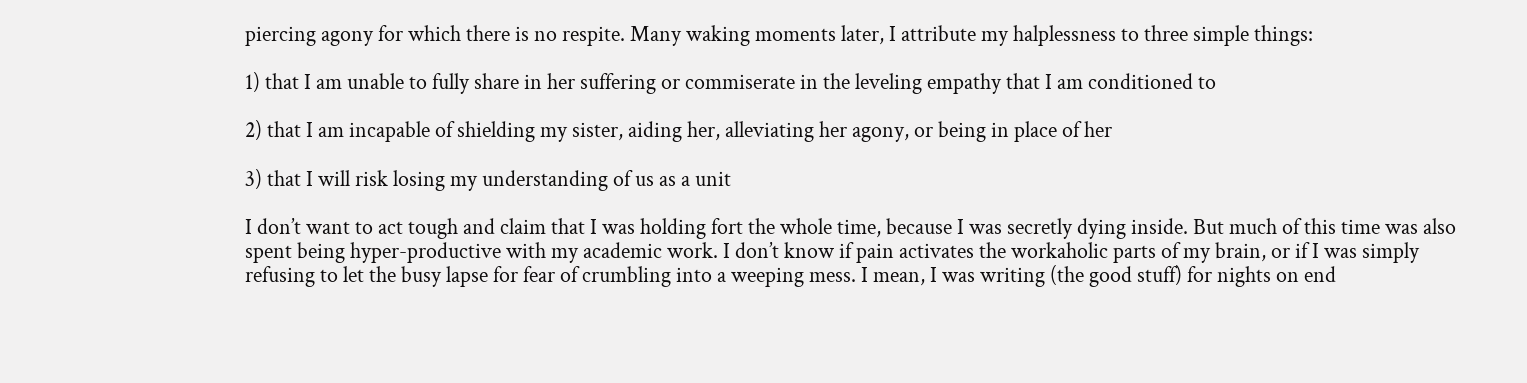piercing agony for which there is no respite. Many waking moments later, I attribute my halplessness to three simple things:

1) that I am unable to fully share in her suffering or commiserate in the leveling empathy that I am conditioned to

2) that I am incapable of shielding my sister, aiding her, alleviating her agony, or being in place of her

3) that I will risk losing my understanding of us as a unit

I don’t want to act tough and claim that I was holding fort the whole time, because I was secretly dying inside. But much of this time was also spent being hyper-productive with my academic work. I don’t know if pain activates the workaholic parts of my brain, or if I was simply refusing to let the busy lapse for fear of crumbling into a weeping mess. I mean, I was writing (the good stuff) for nights on end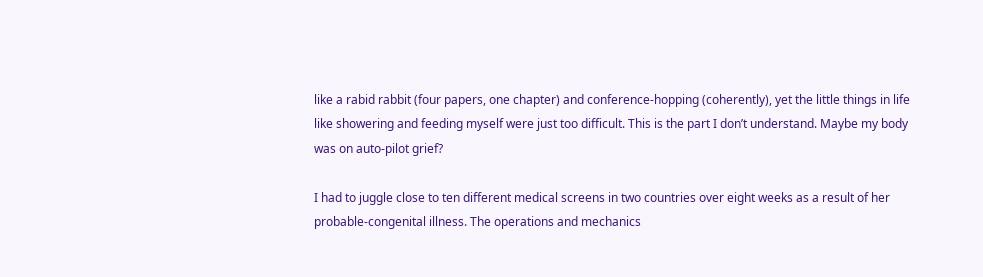like a rabid rabbit (four papers, one chapter) and conference-hopping (coherently), yet the little things in life like showering and feeding myself were just too difficult. This is the part I don’t understand. Maybe my body was on auto-pilot grief?

I had to juggle close to ten different medical screens in two countries over eight weeks as a result of her probable-congenital illness. The operations and mechanics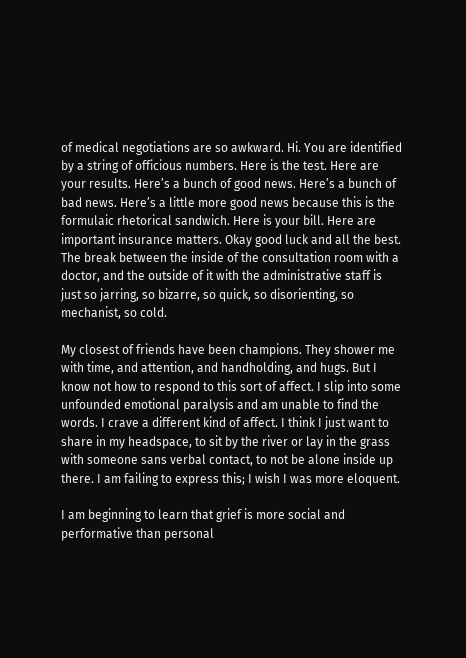of medical negotiations are so awkward. Hi. You are identified by a string of officious numbers. Here is the test. Here are your results. Here’s a bunch of good news. Here’s a bunch of bad news. Here’s a little more good news because this is the formulaic rhetorical sandwich. Here is your bill. Here are important insurance matters. Okay good luck and all the best. The break between the inside of the consultation room with a doctor, and the outside of it with the administrative staff is just so jarring, so bizarre, so quick, so disorienting, so mechanist, so cold.

My closest of friends have been champions. They shower me with time, and attention, and handholding, and hugs. But I know not how to respond to this sort of affect. I slip into some unfounded emotional paralysis and am unable to find the words. I crave a different kind of affect. I think I just want to share in my headspace, to sit by the river or lay in the grass with someone sans verbal contact, to not be alone inside up there. I am failing to express this; I wish I was more eloquent.

I am beginning to learn that grief is more social and performative than personal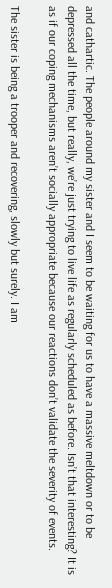and cathartic. The people around my sister and I seem to be waiting for us to have a massive meltdown or to be depressed all the time, but really, we’re just trying to live life as regularly scheduled as before. Isn’t that interesting? It is as if our coping mechanisms aren’t socially appropriate because our reactions don’t validate the severity of events.

The sister is being a trooper and recovering, slowly but surely. I am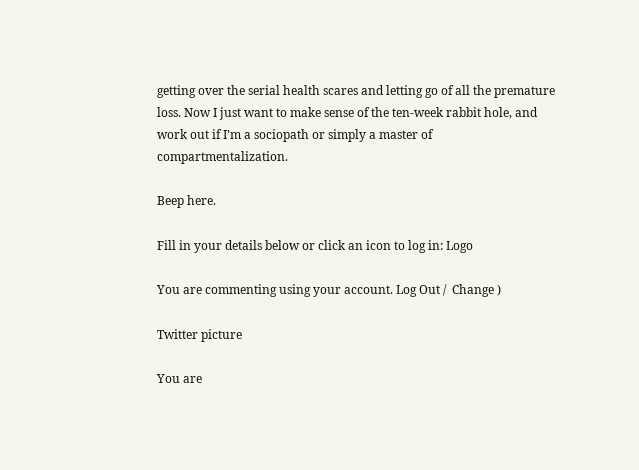getting over the serial health scares and letting go of all the premature loss. Now I just want to make sense of the ten-week rabbit hole, and work out if I’m a sociopath or simply a master of compartmentalization.

Beep here.

Fill in your details below or click an icon to log in: Logo

You are commenting using your account. Log Out /  Change )

Twitter picture

You are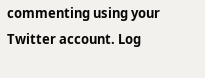commenting using your Twitter account. Log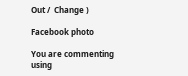Out /  Change )

Facebook photo

You are commenting using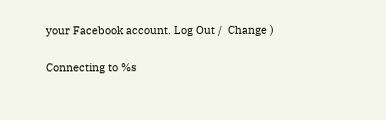your Facebook account. Log Out /  Change )

Connecting to %s